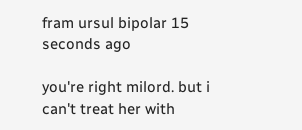fram ursul bipolar 15 seconds ago

you're right milord. but i can't treat her with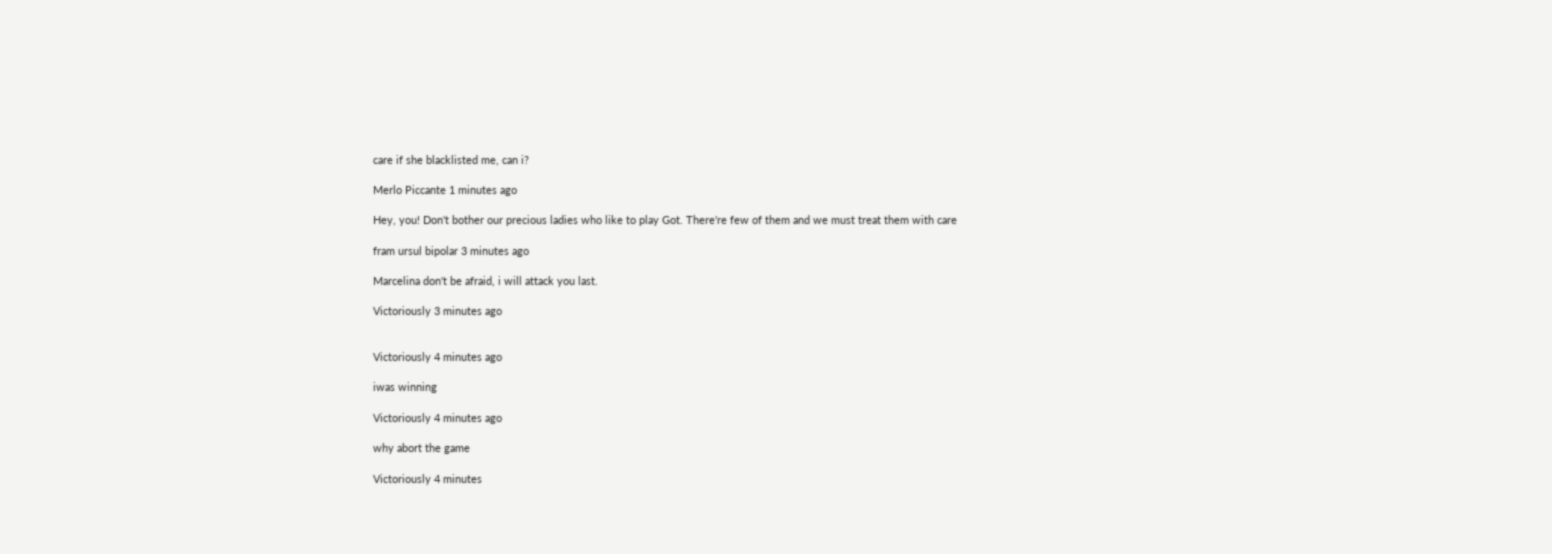care if she blacklisted me, can i?

Merlo Piccante 1 minutes ago

Hey, you! Don't bother our precious ladies who like to play Got. There're few of them and we must treat them with care

fram ursul bipolar 3 minutes ago

Marcelina don't be afraid, i will attack you last.

Victoriously 3 minutes ago


Victoriously 4 minutes ago

iwas winning

Victoriously 4 minutes ago

why abort the game

Victoriously 4 minutes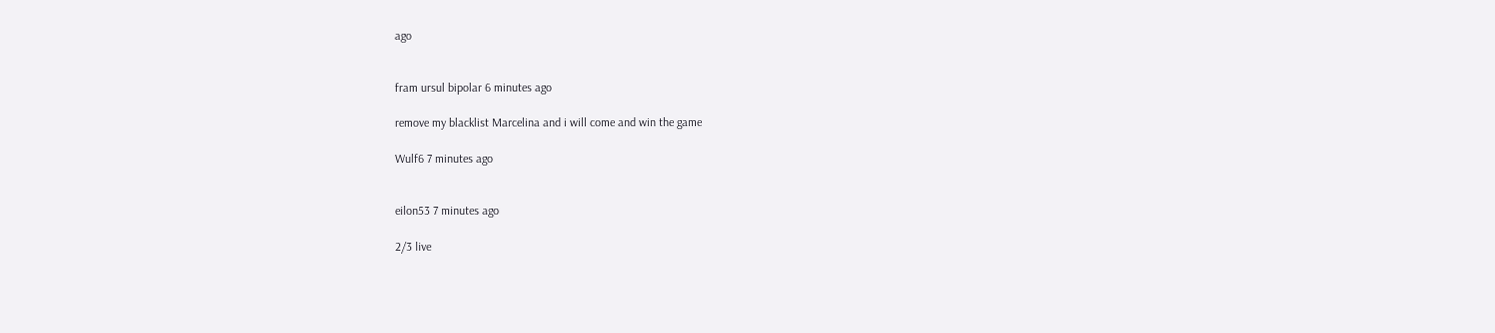ago


fram ursul bipolar 6 minutes ago

remove my blacklist Marcelina and i will come and win the game

Wulf6 7 minutes ago


eilon53 7 minutes ago

2/3 live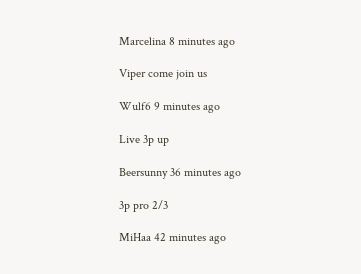Marcelina 8 minutes ago

Viper come join us

Wulf6 9 minutes ago

Live 3p up

Beersunny 36 minutes ago

3p pro 2/3

MiHaa 42 minutes ago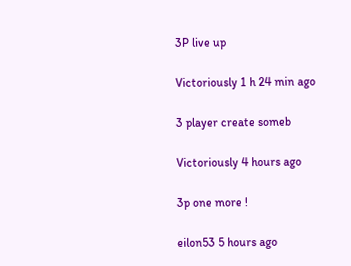3P live up

Victoriously 1 h 24 min ago

3 player create someb

Victoriously 4 hours ago

3p one more !

eilon53 5 hours ago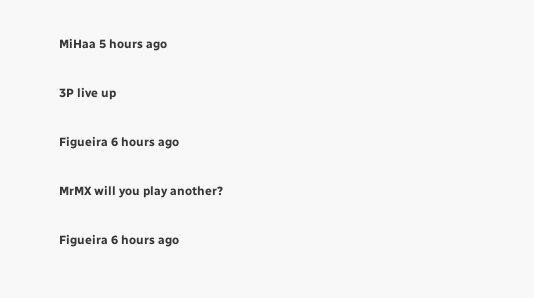MiHaa 5 hours ago

3P live up

Figueira 6 hours ago

MrMX will you play another?

Figueira 6 hours ago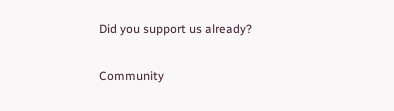Did you support us already?

Community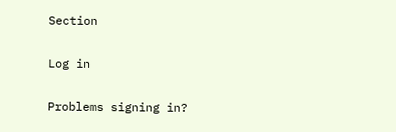Section

Log in

Problems signing in?